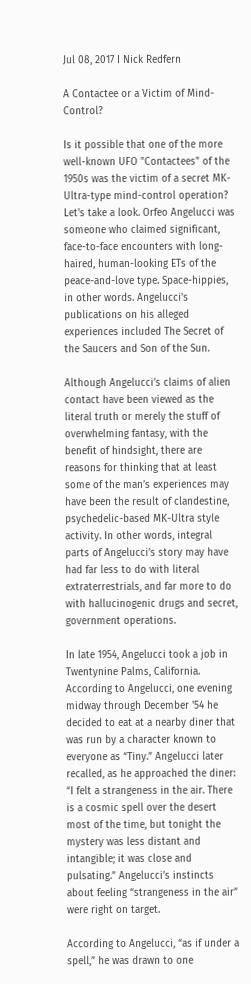Jul 08, 2017 I Nick Redfern

A Contactee or a Victim of Mind-Control?

Is it possible that one of the more well-known UFO "Contactees" of the 1950s was the victim of a secret MK-Ultra-type mind-control operation? Let's take a look. Orfeo Angelucci was someone who claimed significant, face-to-face encounters with long-haired, human-looking ETs of the peace-and-love type. Space-hippies, in other words. Angelucci's publications on his alleged experiences included The Secret of the Saucers and Son of the Sun.

Although Angelucci’s claims of alien contact have been viewed as the literal truth or merely the stuff of overwhelming fantasy, with the benefit of hindsight, there are reasons for thinking that at least some of the man’s experiences may have been the result of clandestine, psychedelic-based MK-Ultra style activity. In other words, integral parts of Angelucci’s story may have had far less to do with literal extraterrestrials, and far more to do with hallucinogenic drugs and secret, government operations.

In late 1954, Angelucci took a job in Twentynine Palms, California. According to Angelucci, one evening midway through December '54 he decided to eat at a nearby diner that was run by a character known to everyone as “Tiny.” Angelucci later recalled, as he approached the diner: “I felt a strangeness in the air. There is a cosmic spell over the desert most of the time, but tonight the mystery was less distant and intangible; it was close and pulsating.” Angelucci’s instincts about feeling “strangeness in the air” were right on target.

According to Angelucci, “as if under a spell,” he was drawn to one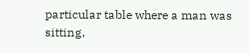particular table where a man was sitting,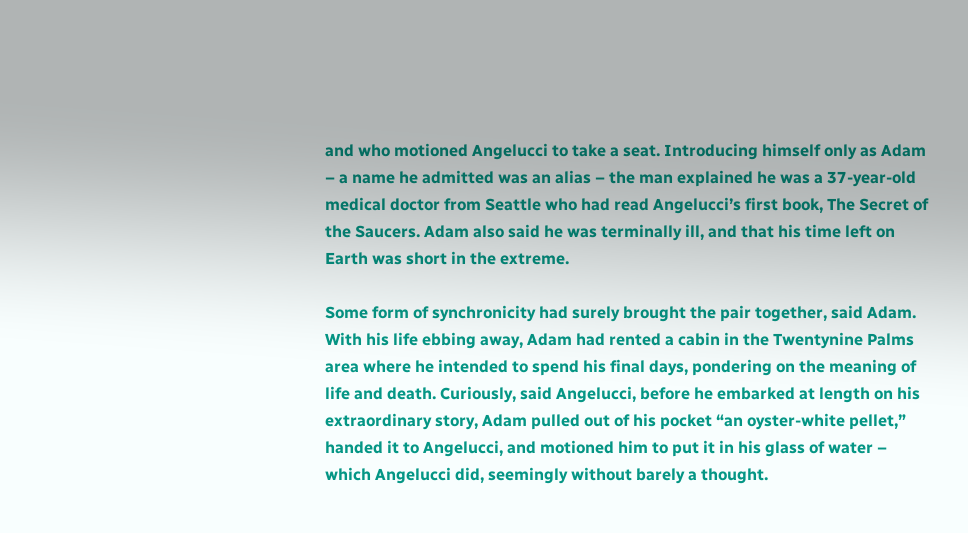and who motioned Angelucci to take a seat. Introducing himself only as Adam – a name he admitted was an alias – the man explained he was a 37-year-old medical doctor from Seattle who had read Angelucci’s first book, The Secret of the Saucers. Adam also said he was terminally ill, and that his time left on Earth was short in the extreme.

Some form of synchronicity had surely brought the pair together, said Adam. With his life ebbing away, Adam had rented a cabin in the Twentynine Palms area where he intended to spend his final days, pondering on the meaning of life and death. Curiously, said Angelucci, before he embarked at length on his extraordinary story, Adam pulled out of his pocket “an oyster-white pellet,” handed it to Angelucci, and motioned him to put it in his glass of water – which Angelucci did, seemingly without barely a thought.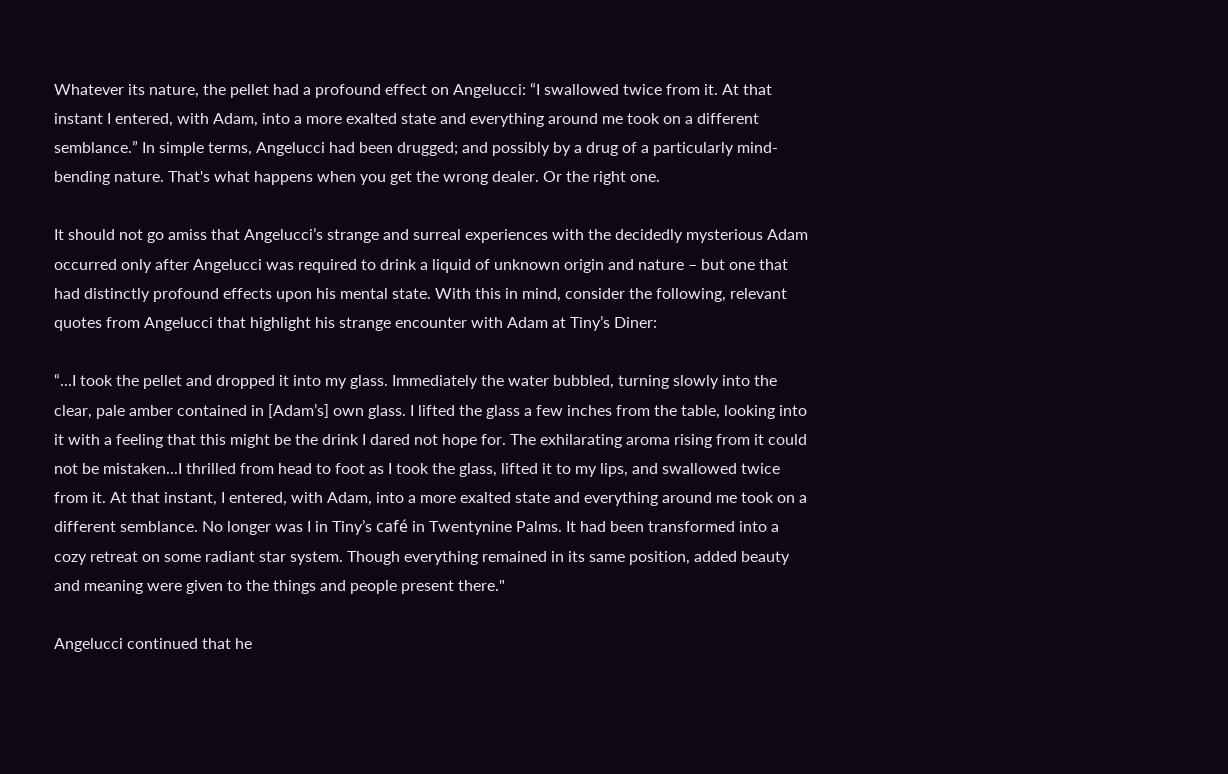Whatever its nature, the pellet had a profound effect on Angelucci: “I swallowed twice from it. At that instant I entered, with Adam, into a more exalted state and everything around me took on a different semblance.” In simple terms, Angelucci had been drugged; and possibly by a drug of a particularly mind-bending nature. That's what happens when you get the wrong dealer. Or the right one.

It should not go amiss that Angelucci’s strange and surreal experiences with the decidedly mysterious Adam occurred only after Angelucci was required to drink a liquid of unknown origin and nature – but one that had distinctly profound effects upon his mental state. With this in mind, consider the following, relevant quotes from Angelucci that highlight his strange encounter with Adam at Tiny’s Diner:

“...I took the pellet and dropped it into my glass. Immediately the water bubbled, turning slowly into the clear, pale amber contained in [Adam’s] own glass. I lifted the glass a few inches from the table, looking into it with a feeling that this might be the drink I dared not hope for. The exhilarating aroma rising from it could not be mistaken...I thrilled from head to foot as I took the glass, lifted it to my lips, and swallowed twice from it. At that instant, I entered, with Adam, into a more exalted state and everything around me took on a different semblance. No longer was I in Tiny’s café in Twentynine Palms. It had been transformed into a cozy retreat on some radiant star system. Though everything remained in its same position, added beauty and meaning were given to the things and people present there."

Angelucci continued that he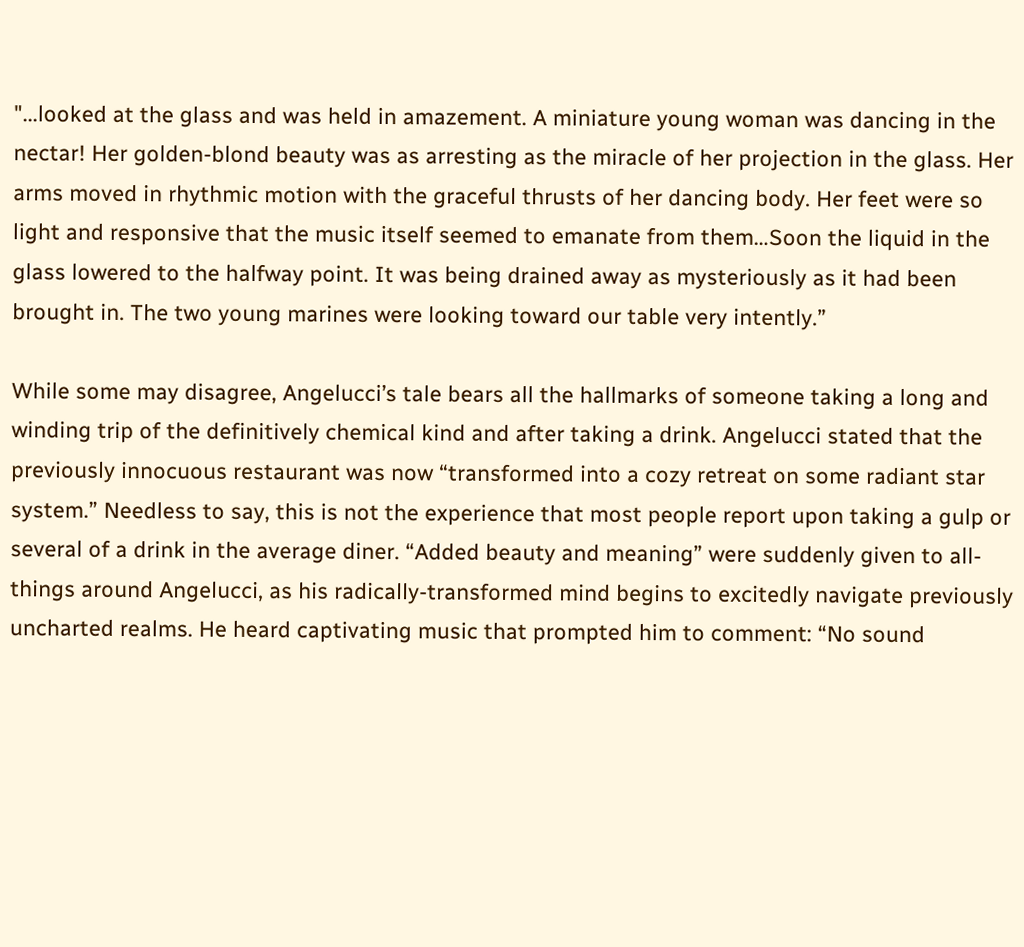"...looked at the glass and was held in amazement. A miniature young woman was dancing in the nectar! Her golden-blond beauty was as arresting as the miracle of her projection in the glass. Her arms moved in rhythmic motion with the graceful thrusts of her dancing body. Her feet were so light and responsive that the music itself seemed to emanate from them…Soon the liquid in the glass lowered to the halfway point. It was being drained away as mysteriously as it had been brought in. The two young marines were looking toward our table very intently.”

While some may disagree, Angelucci’s tale bears all the hallmarks of someone taking a long and winding trip of the definitively chemical kind and after taking a drink. Angelucci stated that the previously innocuous restaurant was now “transformed into a cozy retreat on some radiant star system.” Needless to say, this is not the experience that most people report upon taking a gulp or several of a drink in the average diner. “Added beauty and meaning” were suddenly given to all-things around Angelucci, as his radically-transformed mind begins to excitedly navigate previously uncharted realms. He heard captivating music that prompted him to comment: “No sound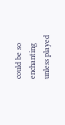could be so enchanting unless played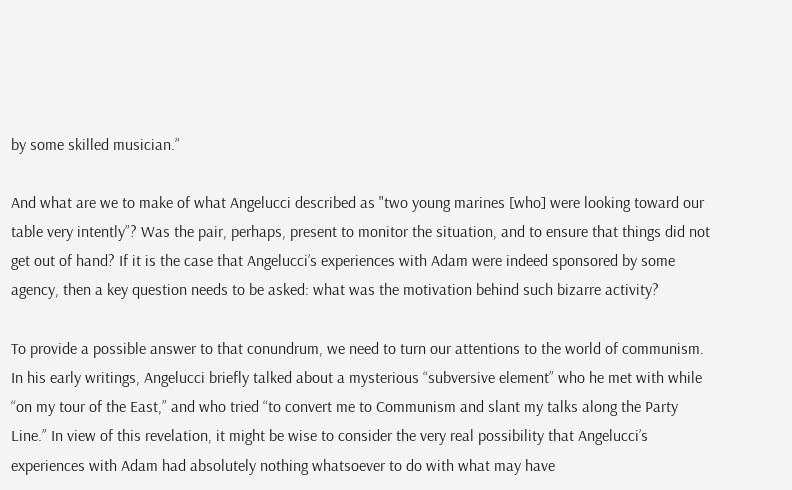by some skilled musician.”

And what are we to make of what Angelucci described as "two young marines [who] were looking toward our table very intently”? Was the pair, perhaps, present to monitor the situation, and to ensure that things did not get out of hand? If it is the case that Angelucci’s experiences with Adam were indeed sponsored by some agency, then a key question needs to be asked: what was the motivation behind such bizarre activity?

To provide a possible answer to that conundrum, we need to turn our attentions to the world of communism. In his early writings, Angelucci briefly talked about a mysterious “subversive element” who he met with while “on my tour of the East,” and who tried “to convert me to Communism and slant my talks along the Party Line.” In view of this revelation, it might be wise to consider the very real possibility that Angelucci’s experiences with Adam had absolutely nothing whatsoever to do with what may have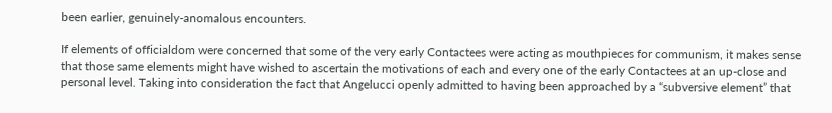been earlier, genuinely-anomalous encounters.

If elements of officialdom were concerned that some of the very early Contactees were acting as mouthpieces for communism, it makes sense that those same elements might have wished to ascertain the motivations of each and every one of the early Contactees at an up-close and personal level. Taking into consideration the fact that Angelucci openly admitted to having been approached by a “subversive element” that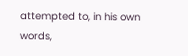attempted to, in his own words,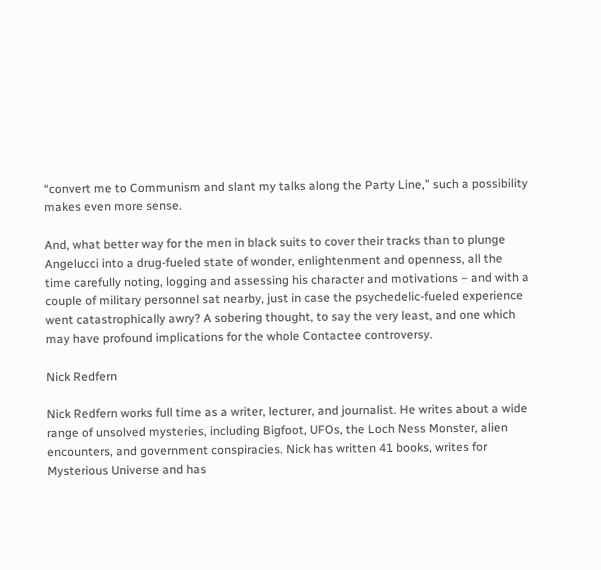“convert me to Communism and slant my talks along the Party Line,” such a possibility makes even more sense.

And, what better way for the men in black suits to cover their tracks than to plunge Angelucci into a drug-fueled state of wonder, enlightenment and openness, all the time carefully noting, logging and assessing his character and motivations – and with a couple of military personnel sat nearby, just in case the psychedelic-fueled experience went catastrophically awry? A sobering thought, to say the very least, and one which may have profound implications for the whole Contactee controversy.

Nick Redfern

Nick Redfern works full time as a writer, lecturer, and journalist. He writes about a wide range of unsolved mysteries, including Bigfoot, UFOs, the Loch Ness Monster, alien encounters, and government conspiracies. Nick has written 41 books, writes for Mysterious Universe and has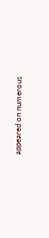appeared on numerous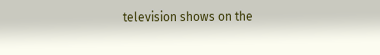television shows on the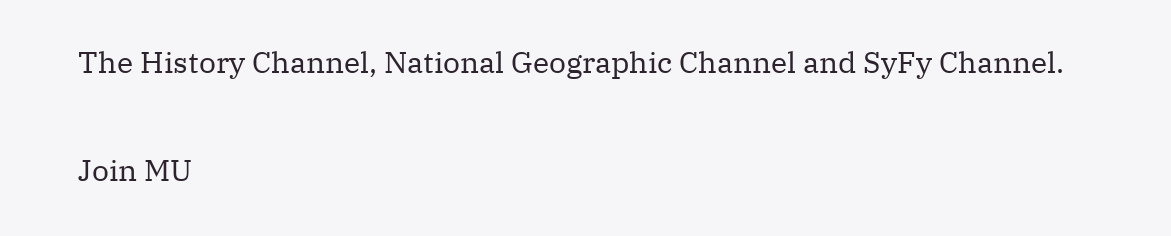The History Channel, National Geographic Channel and SyFy Channel.

Join MU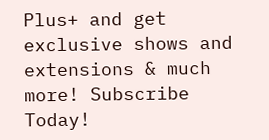Plus+ and get exclusive shows and extensions & much more! Subscribe Today!